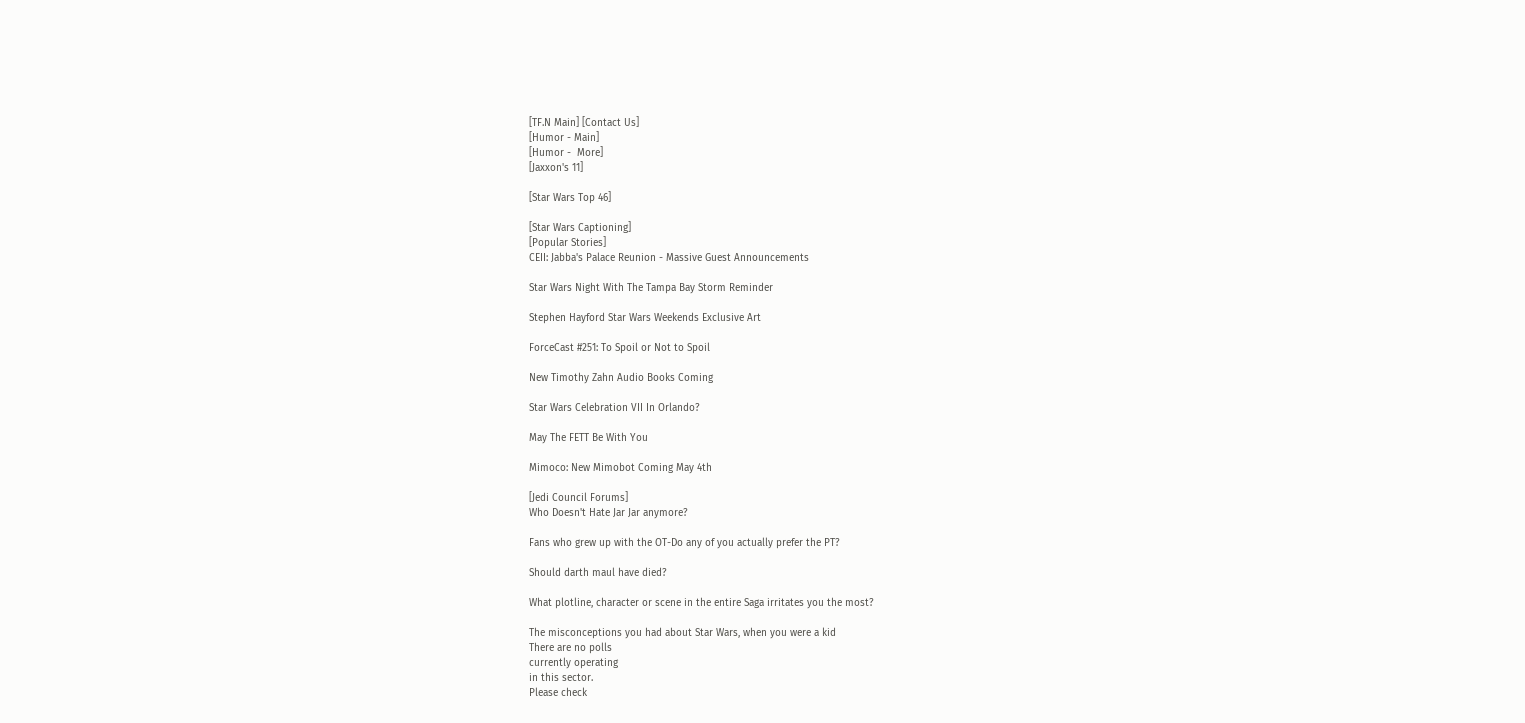[TF.N Main] [Contact Us]
[Humor - Main]
[Humor -  More]
[Jaxxon's 11]

[Star Wars Top 46]

[Star Wars Captioning]
[Popular Stories]
CEII: Jabba's Palace Reunion - Massive Guest Announcements

Star Wars Night With The Tampa Bay Storm Reminder

Stephen Hayford Star Wars Weekends Exclusive Art

ForceCast #251: To Spoil or Not to Spoil

New Timothy Zahn Audio Books Coming

Star Wars Celebration VII In Orlando?

May The FETT Be With You

Mimoco: New Mimobot Coming May 4th

[Jedi Council Forums]
Who Doesn't Hate Jar Jar anymore?

Fans who grew up with the OT-Do any of you actually prefer the PT?

Should darth maul have died?

What plotline, character or scene in the entire Saga irritates you the most?

The misconceptions you had about Star Wars, when you were a kid
There are no polls
currently operating
in this sector.
Please check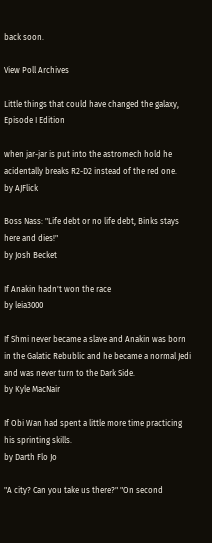back soon.

View Poll Archives

Little things that could have changed the galaxy, Episode I Edition

when jar-jar is put into the astromech hold he acidentally breaks R2-D2 instead of the red one.
by AJFlick

Boss Nass: "Life debt or no life debt, Binks stays here and dies!"
by Josh Becket

If Anakin hadn't won the race
by leia3000

If Shmi never became a slave and Anakin was born in the Galatic Rebublic and he became a normal Jedi and was never turn to the Dark Side.
by Kyle MacNair

If Obi Wan had spent a little more time practicing his sprinting skills.
by Darth Flo Jo

"A city? Can you take us there?" "On second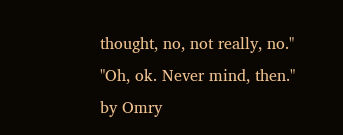thought, no, not really, no." "Oh, ok. Never mind, then."
by Omry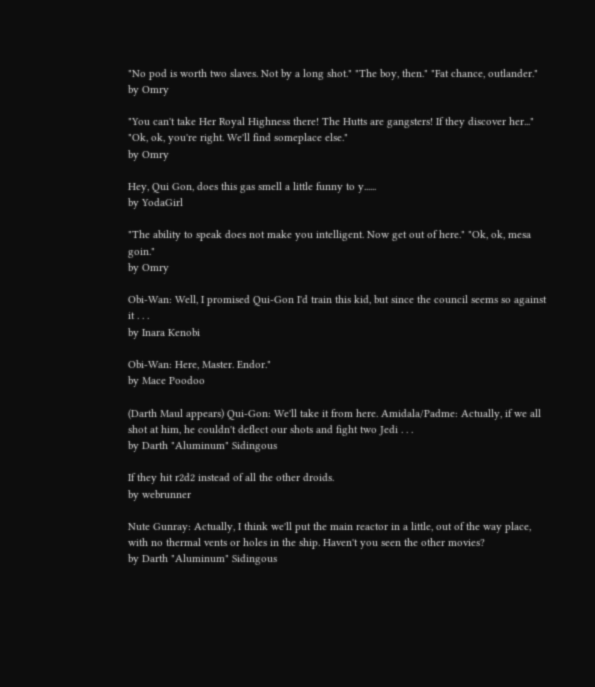"No pod is worth two slaves. Not by a long shot." "The boy, then." "Fat chance, outlander."
by Omry

"You can't take Her Royal Highness there! The Hutts are gangsters! If they discover her..." "Ok, ok, you're right. We'll find someplace else."
by Omry

Hey, Qui Gon, does this gas smell a little funny to y......
by YodaGirl

"The ability to speak does not make you intelligent. Now get out of here." "Ok, ok, mesa goin."
by Omry

Obi-Wan: Well, I promised Qui-Gon I'd train this kid, but since the council seems so against it . . .
by Inara Kenobi

Obi-Wan: Here, Master. Endor."
by Mace Poodoo

(Darth Maul appears) Qui-Gon: We'll take it from here. Amidala/Padme: Actually, if we all shot at him, he couldn't deflect our shots and fight two Jedi . . .
by Darth "Aluminum" Sidingous

If they hit r2d2 instead of all the other droids.
by webrunner

Nute Gunray: Actually, I think we'll put the main reactor in a little, out of the way place, with no thermal vents or holes in the ship. Haven't you seen the other movies?
by Darth "Aluminum" Sidingous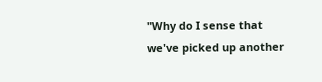"Why do I sense that we've picked up another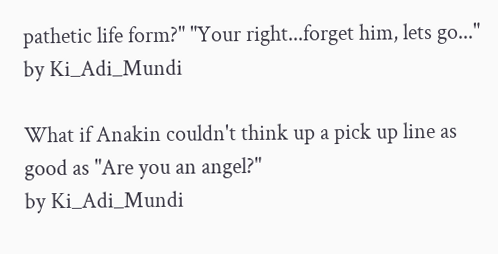pathetic life form?" "Your right...forget him, lets go..."
by Ki_Adi_Mundi

What if Anakin couldn't think up a pick up line as good as "Are you an angel?"
by Ki_Adi_Mundi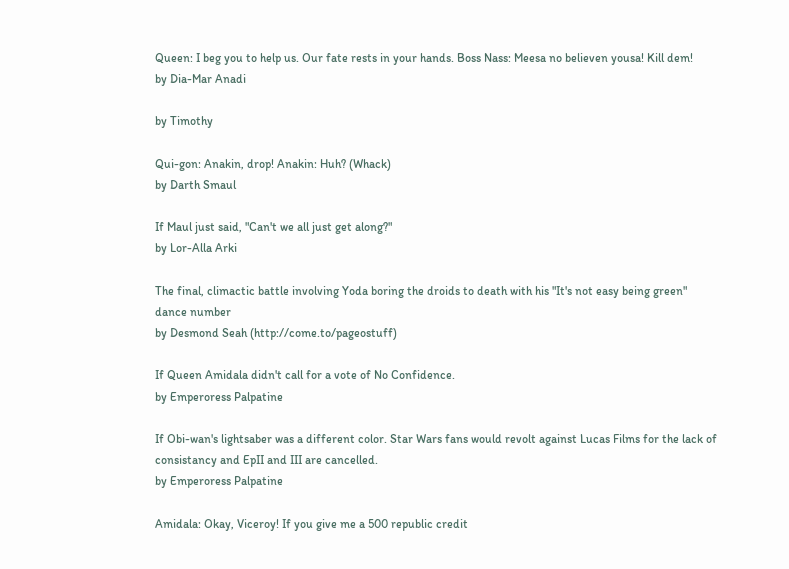Queen: I beg you to help us. Our fate rests in your hands. Boss Nass: Meesa no believen yousa! Kill dem!
by Dia-Mar Anadi

by Timothy

Qui-gon: Anakin, drop! Anakin: Huh? (Whack)
by Darth Smaul

If Maul just said, "Can't we all just get along?"
by Lor-Alla Arki

The final, climactic battle involving Yoda boring the droids to death with his "It's not easy being green" dance number
by Desmond Seah (http://come.to/pageostuff)

If Queen Amidala didn't call for a vote of No Confidence.
by Emperoress Palpatine

If Obi-wan's lightsaber was a different color. Star Wars fans would revolt against Lucas Films for the lack of consistancy and EpII and III are cancelled.
by Emperoress Palpatine

Amidala: Okay, Viceroy! If you give me a 500 republic credit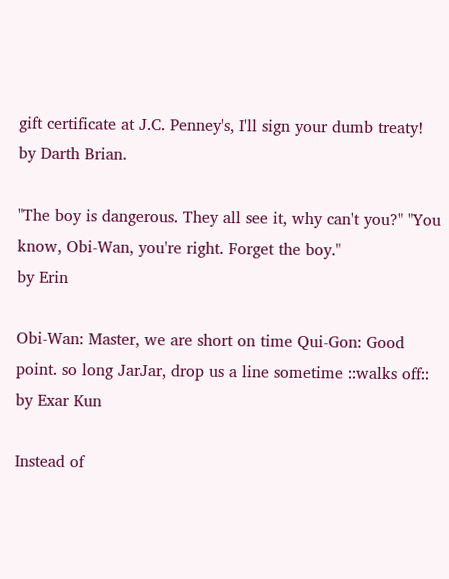gift certificate at J.C. Penney's, I'll sign your dumb treaty!
by Darth Brian.

"The boy is dangerous. They all see it, why can't you?" "You know, Obi-Wan, you're right. Forget the boy."
by Erin

Obi-Wan: Master, we are short on time Qui-Gon: Good point. so long JarJar, drop us a line sometime ::walks off::
by Exar Kun

Instead of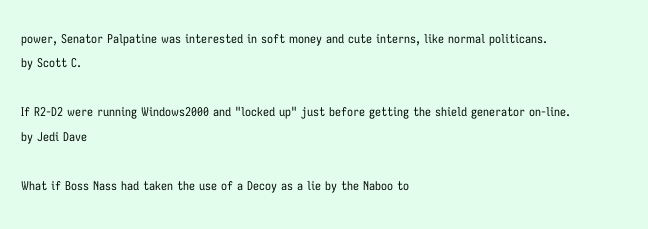power, Senator Palpatine was interested in soft money and cute interns, like normal politicans.
by Scott C.

If R2-D2 were running Windows2000 and "locked up" just before getting the shield generator on-line.
by Jedi Dave

What if Boss Nass had taken the use of a Decoy as a lie by the Naboo to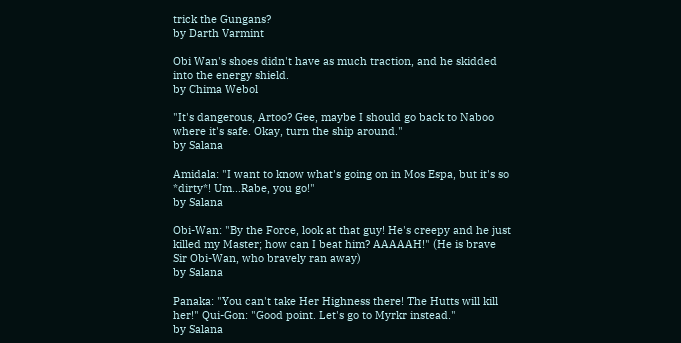trick the Gungans?
by Darth Varmint

Obi Wan's shoes didn't have as much traction, and he skidded into the energy shield.
by Chima Webol

"It's dangerous, Artoo? Gee, maybe I should go back to Naboo where it's safe. Okay, turn the ship around."
by Salana

Amidala: "I want to know what's going on in Mos Espa, but it's so *dirty*! Um...Rabe, you go!"
by Salana

Obi-Wan: "By the Force, look at that guy! He's creepy and he just killed my Master; how can I beat him? AAAAAH!" (He is brave Sir Obi-Wan, who bravely ran away)
by Salana

Panaka: "You can't take Her Highness there! The Hutts will kill her!" Qui-Gon: "Good point. Let's go to Myrkr instead."
by Salana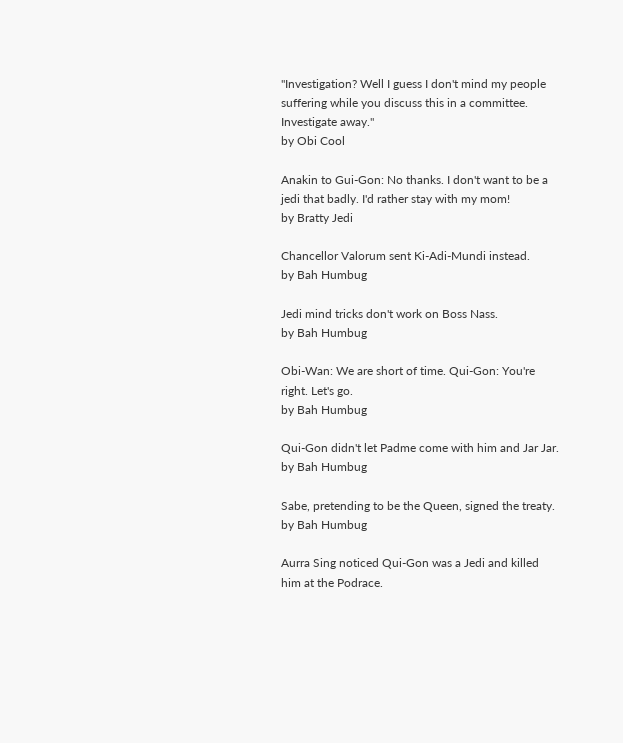"Investigation? Well I guess I don't mind my people suffering while you discuss this in a committee. Investigate away."
by Obi Cool

Anakin to Gui-Gon: No thanks. I don't want to be a jedi that badly. I'd rather stay with my mom!
by Bratty Jedi

Chancellor Valorum sent Ki-Adi-Mundi instead.
by Bah Humbug

Jedi mind tricks don't work on Boss Nass.
by Bah Humbug

Obi-Wan: We are short of time. Qui-Gon: You're right. Let's go.
by Bah Humbug

Qui-Gon didn't let Padme come with him and Jar Jar.
by Bah Humbug

Sabe, pretending to be the Queen, signed the treaty.
by Bah Humbug

Aurra Sing noticed Qui-Gon was a Jedi and killed him at the Podrace.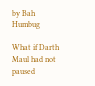by Bah Humbug

What if Darth Maul had not paused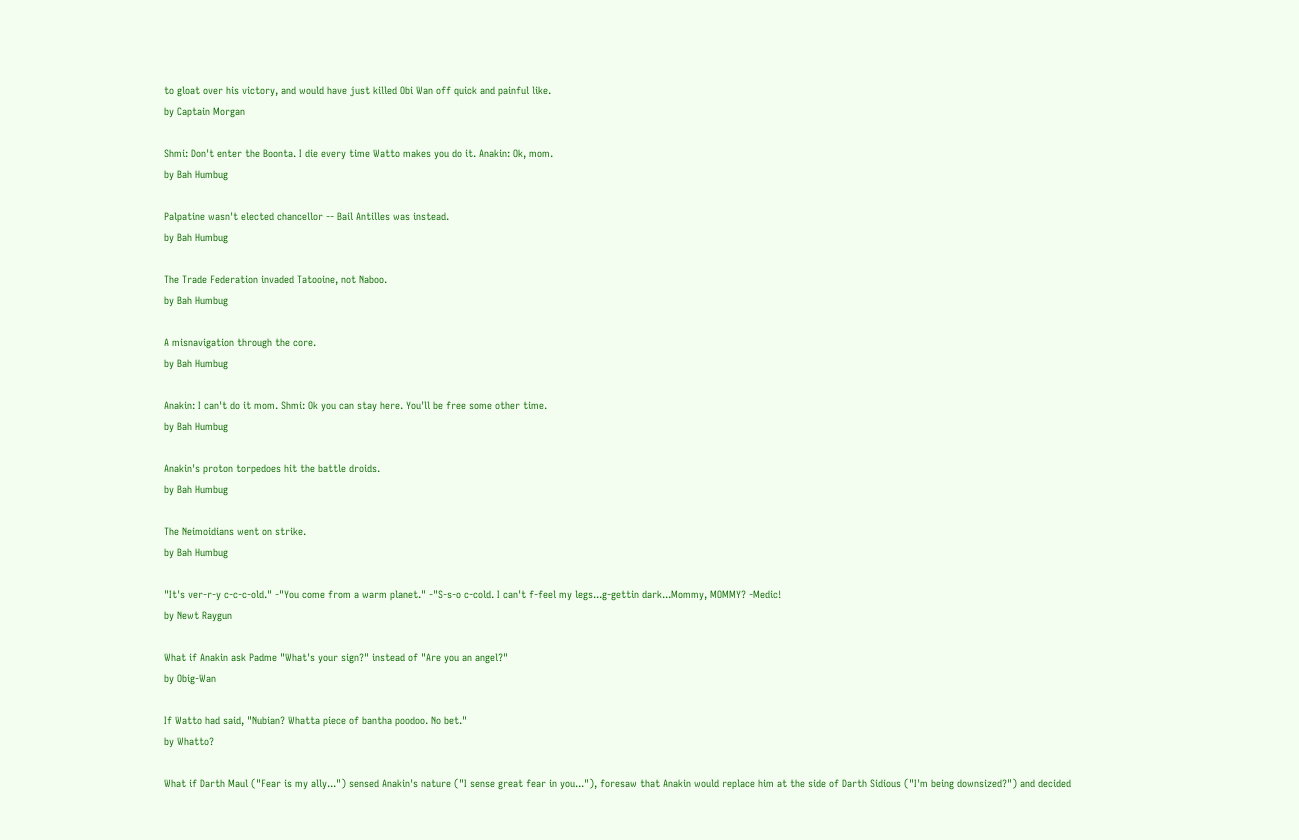to gloat over his victory, and would have just killed Obi Wan off quick and painful like.
by Captain Morgan

Shmi: Don't enter the Boonta. I die every time Watto makes you do it. Anakin: Ok, mom.
by Bah Humbug

Palpatine wasn't elected chancellor -- Bail Antilles was instead.
by Bah Humbug

The Trade Federation invaded Tatooine, not Naboo.
by Bah Humbug

A misnavigation through the core.
by Bah Humbug

Anakin: I can't do it mom. Shmi: Ok you can stay here. You'll be free some other time.
by Bah Humbug

Anakin's proton torpedoes hit the battle droids.
by Bah Humbug

The Neimoidians went on strike.
by Bah Humbug

"It's ver-r-y c-c-c-old." -"You come from a warm planet." -"S-s-o c-cold. I can't f-feel my legs...g-gettin dark...Mommy, MOMMY? -Medic!
by Newt Raygun

What if Anakin ask Padme "What's your sign?" instead of "Are you an angel?"
by Obig-Wan

If Watto had said, "Nubian? Whatta piece of bantha poodoo. No bet."
by Whatto?

What if Darth Maul ("Fear is my ally...") sensed Anakin's nature ("I sense great fear in you..."), foresaw that Anakin would replace him at the side of Darth Sidious ("I'm being downsized?") and decided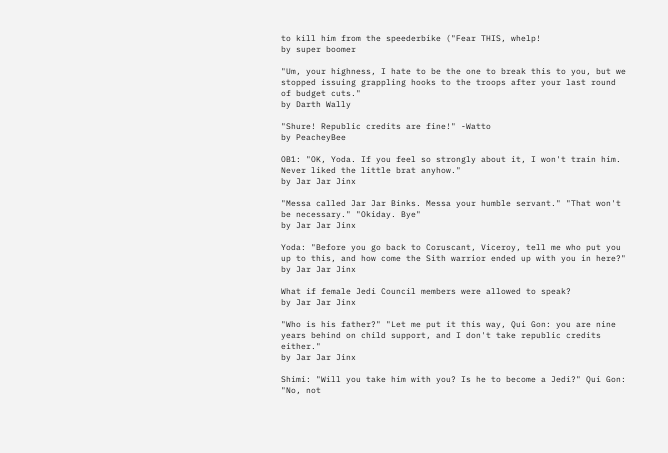to kill him from the speederbike ("Fear THIS, whelp!
by super boomer

"Um, your highness, I hate to be the one to break this to you, but we stopped issuing grappling hooks to the troops after your last round of budget cuts."
by Darth Wally

"Shure! Republic credits are fine!" -Watto
by PeacheyBee

OB1: "OK, Yoda. If you feel so strongly about it, I won't train him. Never liked the little brat anyhow."
by Jar Jar Jinx

"Messa called Jar Jar Binks. Messa your humble servant." "That won't be necessary." "Okiday. Bye"
by Jar Jar Jinx

Yoda: "Before you go back to Coruscant, Viceroy, tell me who put you up to this, and how come the Sith warrior ended up with you in here?"
by Jar Jar Jinx

What if female Jedi Council members were allowed to speak?
by Jar Jar Jinx

"Who is his father?" "Let me put it this way, Qui Gon: you are nine years behind on child support, and I don't take republic credits either."
by Jar Jar Jinx

Shimi: "Will you take him with you? Is he to become a Jedi?" Qui Gon: "No, not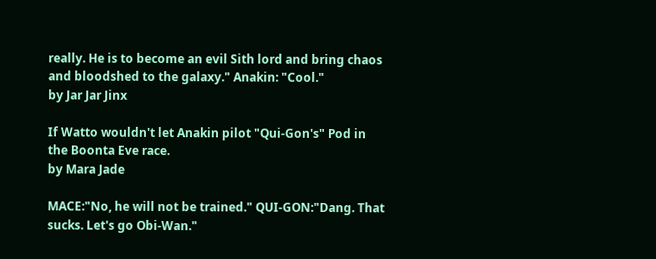really. He is to become an evil Sith lord and bring chaos and bloodshed to the galaxy." Anakin: "Cool."
by Jar Jar Jinx

If Watto wouldn't let Anakin pilot "Qui-Gon's" Pod in the Boonta Eve race.
by Mara Jade

MACE:"No, he will not be trained." QUI-GON:"Dang. That sucks. Let's go Obi-Wan."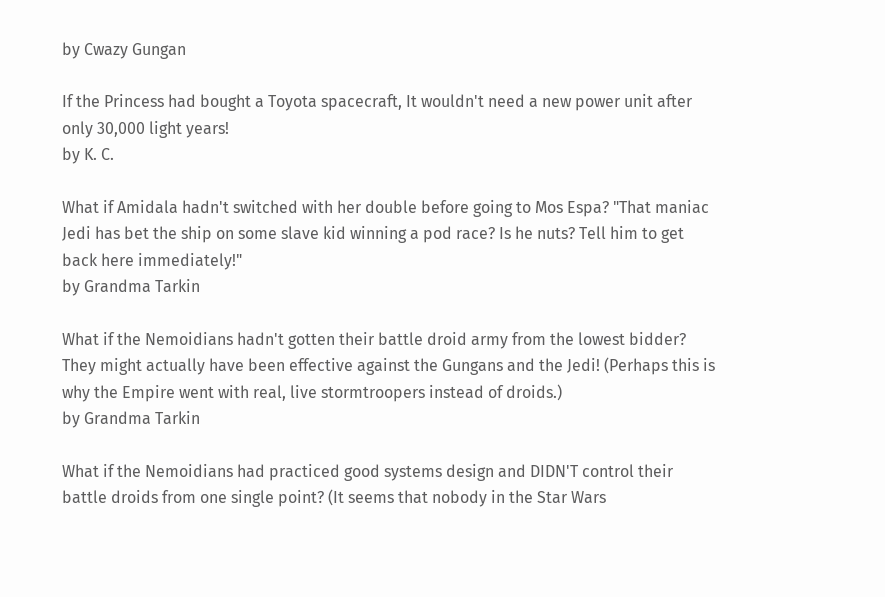by Cwazy Gungan

If the Princess had bought a Toyota spacecraft, It wouldn't need a new power unit after only 30,000 light years!
by K. C.

What if Amidala hadn't switched with her double before going to Mos Espa? "That maniac Jedi has bet the ship on some slave kid winning a pod race? Is he nuts? Tell him to get back here immediately!"
by Grandma Tarkin

What if the Nemoidians hadn't gotten their battle droid army from the lowest bidder? They might actually have been effective against the Gungans and the Jedi! (Perhaps this is why the Empire went with real, live stormtroopers instead of droids.)
by Grandma Tarkin

What if the Nemoidians had practiced good systems design and DIDN'T control their battle droids from one single point? (It seems that nobody in the Star Wars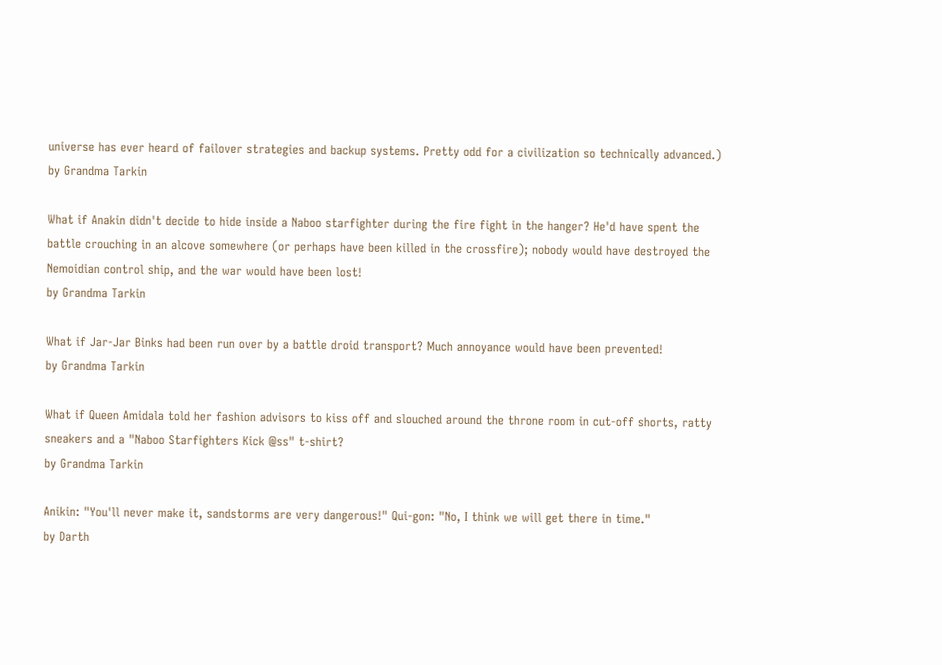universe has ever heard of failover strategies and backup systems. Pretty odd for a civilization so technically advanced.)
by Grandma Tarkin

What if Anakin didn't decide to hide inside a Naboo starfighter during the fire fight in the hanger? He'd have spent the battle crouching in an alcove somewhere (or perhaps have been killed in the crossfire); nobody would have destroyed the Nemoidian control ship, and the war would have been lost!
by Grandma Tarkin

What if Jar-Jar Binks had been run over by a battle droid transport? Much annoyance would have been prevented!
by Grandma Tarkin

What if Queen Amidala told her fashion advisors to kiss off and slouched around the throne room in cut-off shorts, ratty sneakers and a "Naboo Starfighters Kick @ss" t-shirt?
by Grandma Tarkin

Anikin: "You'll never make it, sandstorms are very dangerous!" Qui-gon: "No, I think we will get there in time."
by Darth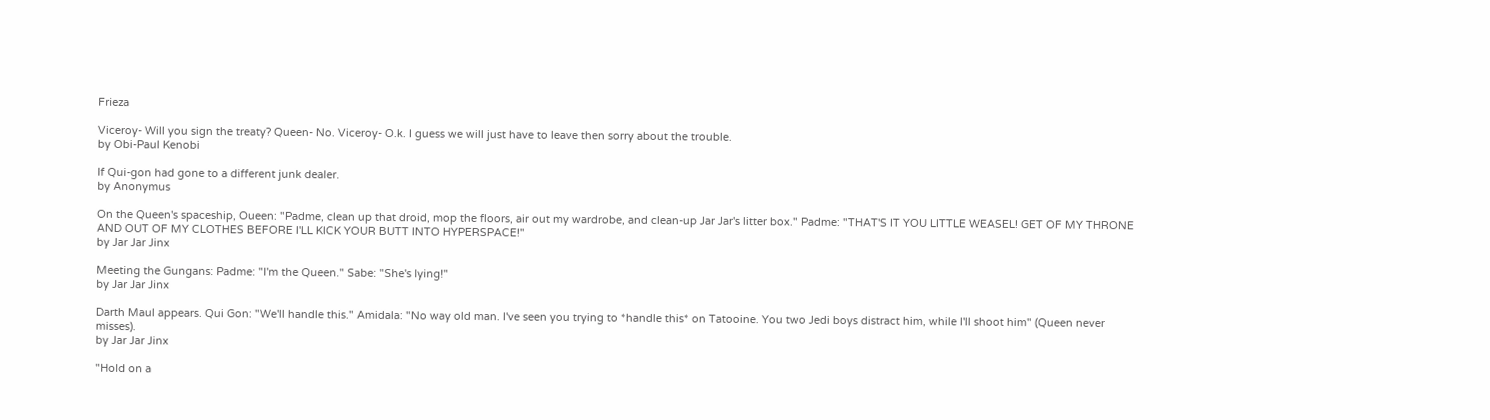Frieza

Viceroy- Will you sign the treaty? Queen- No. Viceroy- O.k. I guess we will just have to leave then sorry about the trouble.
by Obi-Paul Kenobi

If Qui-gon had gone to a different junk dealer.
by Anonymus

On the Queen's spaceship, Oueen: "Padme, clean up that droid, mop the floors, air out my wardrobe, and clean-up Jar Jar's litter box." Padme: "THAT'S IT YOU LITTLE WEASEL! GET OF MY THRONE AND OUT OF MY CLOTHES BEFORE I'LL KICK YOUR BUTT INTO HYPERSPACE!"
by Jar Jar Jinx

Meeting the Gungans: Padme: "I'm the Queen." Sabe: "She's lying!"
by Jar Jar Jinx

Darth Maul appears. Qui Gon: "We'll handle this." Amidala: "No way old man. I've seen you trying to *handle this* on Tatooine. You two Jedi boys distract him, while I'll shoot him" (Queen never misses).
by Jar Jar Jinx

"Hold on a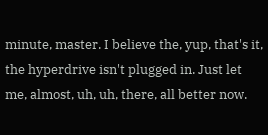minute, master. I believe the, yup, that's it, the hyperdrive isn't plugged in. Just let me, almost, uh, uh, there, all better now.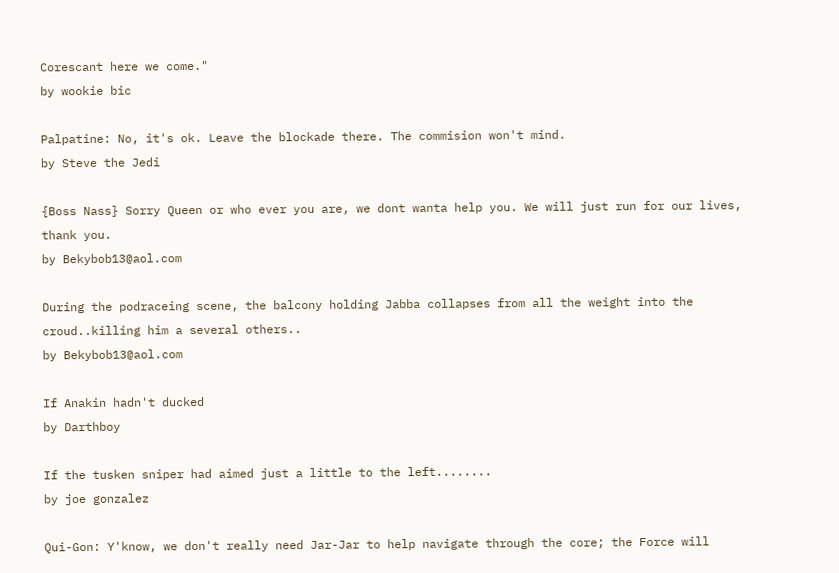Corescant here we come."
by wookie bic

Palpatine: No, it's ok. Leave the blockade there. The commision won't mind.
by Steve the Jedi

{Boss Nass} Sorry Queen or who ever you are, we dont wanta help you. We will just run for our lives, thank you.
by Bekybob13@aol.com

During the podraceing scene, the balcony holding Jabba collapses from all the weight into the croud..killing him a several others..
by Bekybob13@aol.com

If Anakin hadn't ducked
by Darthboy

If the tusken sniper had aimed just a little to the left........
by joe gonzalez

Qui-Gon: Y'know, we don't really need Jar-Jar to help navigate through the core; the Force will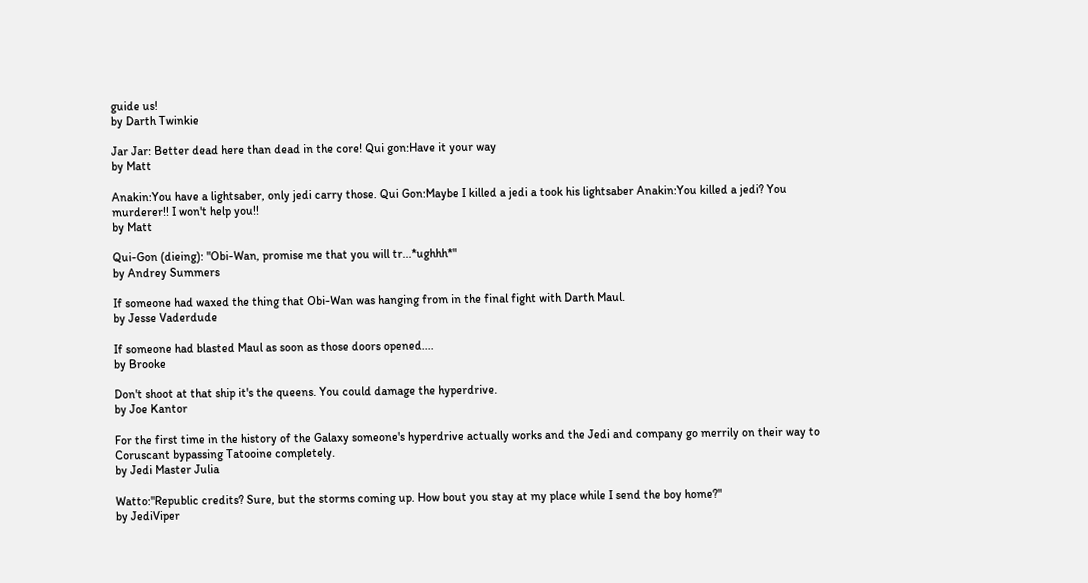guide us!
by Darth Twinkie

Jar Jar: Better dead here than dead in the core! Qui gon:Have it your way
by Matt

Anakin:You have a lightsaber, only jedi carry those. Qui Gon:Maybe I killed a jedi a took his lightsaber Anakin:You killed a jedi? You murderer!! I won't help you!!
by Matt

Qui-Gon (dieing): "Obi-Wan, promise me that you will tr...*ughhh*"
by Andrey Summers

If someone had waxed the thing that Obi-Wan was hanging from in the final fight with Darth Maul.
by Jesse Vaderdude

If someone had blasted Maul as soon as those doors opened....
by Brooke

Don't shoot at that ship it's the queens. You could damage the hyperdrive.
by Joe Kantor

For the first time in the history of the Galaxy someone's hyperdrive actually works and the Jedi and company go merrily on their way to Coruscant bypassing Tatooine completely.
by Jedi Master Julia

Watto:"Republic credits? Sure, but the storms coming up. How bout you stay at my place while I send the boy home?"
by JediViper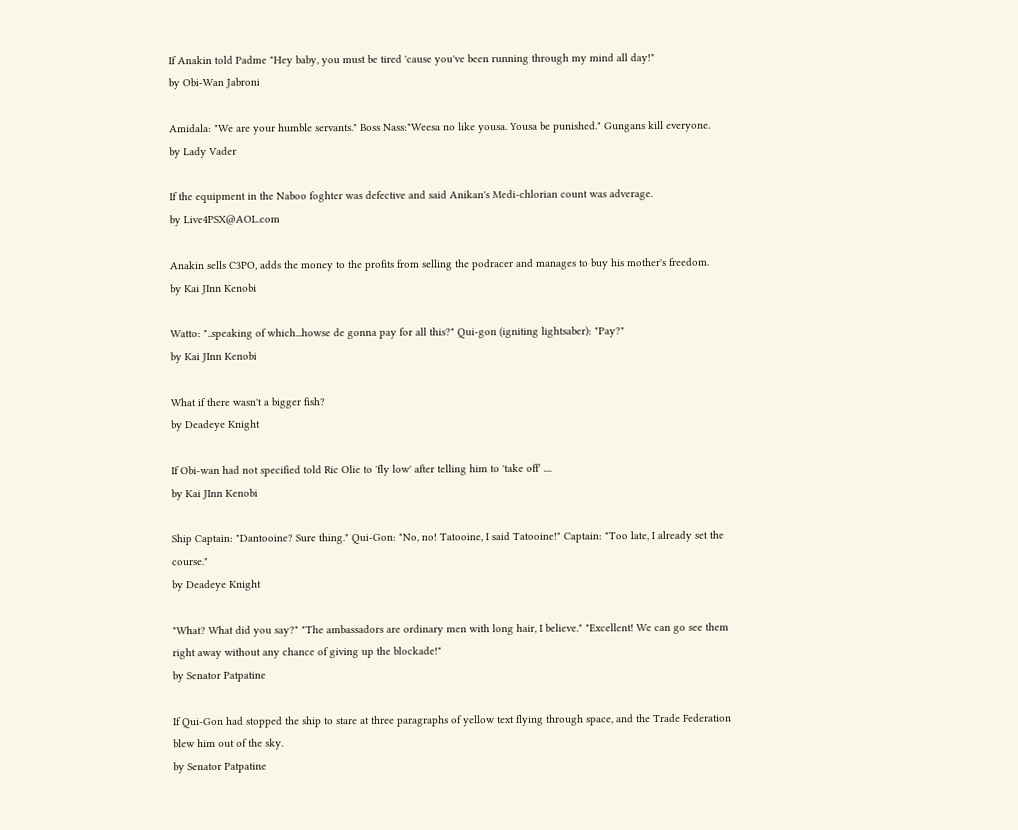If Anakin told Padme "Hey baby, you must be tired 'cause you've been running through my mind all day!"
by Obi-Wan Jabroni

Amidala: "We are your humble servants." Boss Nass:"Weesa no like yousa. Yousa be punished." Gungans kill everyone.
by Lady Vader

If the equipment in the Naboo foghter was defective and said Anikan's Medi-chlorian count was adverage.
by Live4PSX@AOL.com

Anakin sells C3PO, adds the money to the profits from selling the podracer and manages to buy his mother's freedom.
by Kai JInn Kenobi

Watto: "..speaking of which...howse de gonna pay for all this?" Qui-gon (igniting lightsaber): "Pay?"
by Kai JInn Kenobi

What if there wasn't a bigger fish?
by Deadeye Knight

If Obi-wan had not specified told Ric Olie to 'fly low' after telling him to 'take off' ....
by Kai JInn Kenobi

Ship Captain: "Dantooine? Sure thing." Qui-Gon: "No, no! Tatooine, I said Tatooine!" Captain: "Too late, I already set the course."
by Deadeye Knight

"What? What did you say?" "The ambassadors are ordinary men with long hair, I believe." "Excellent! We can go see them right away without any chance of giving up the blockade!"
by Senator Patpatine

If Qui-Gon had stopped the ship to stare at three paragraphs of yellow text flying through space, and the Trade Federation blew him out of the sky.
by Senator Patpatine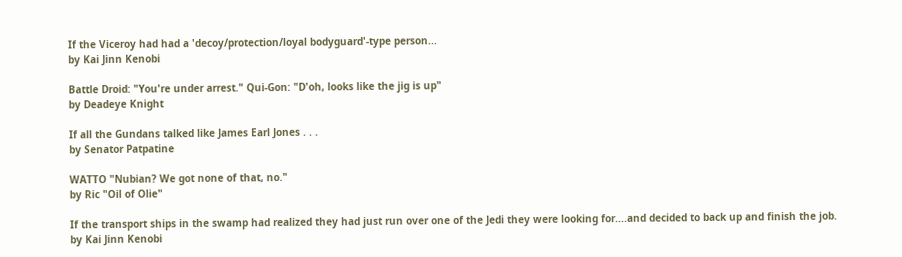If the Viceroy had had a 'decoy/protection/loyal bodyguard'-type person...
by Kai Jinn Kenobi

Battle Droid: "You're under arrest." Qui-Gon: "D'oh, looks like the jig is up"
by Deadeye Knight

If all the Gundans talked like James Earl Jones . . .
by Senator Patpatine

WATTO "Nubian? We got none of that, no."
by Ric "Oil of Olie"

If the transport ships in the swamp had realized they had just run over one of the Jedi they were looking for....and decided to back up and finish the job.
by Kai Jinn Kenobi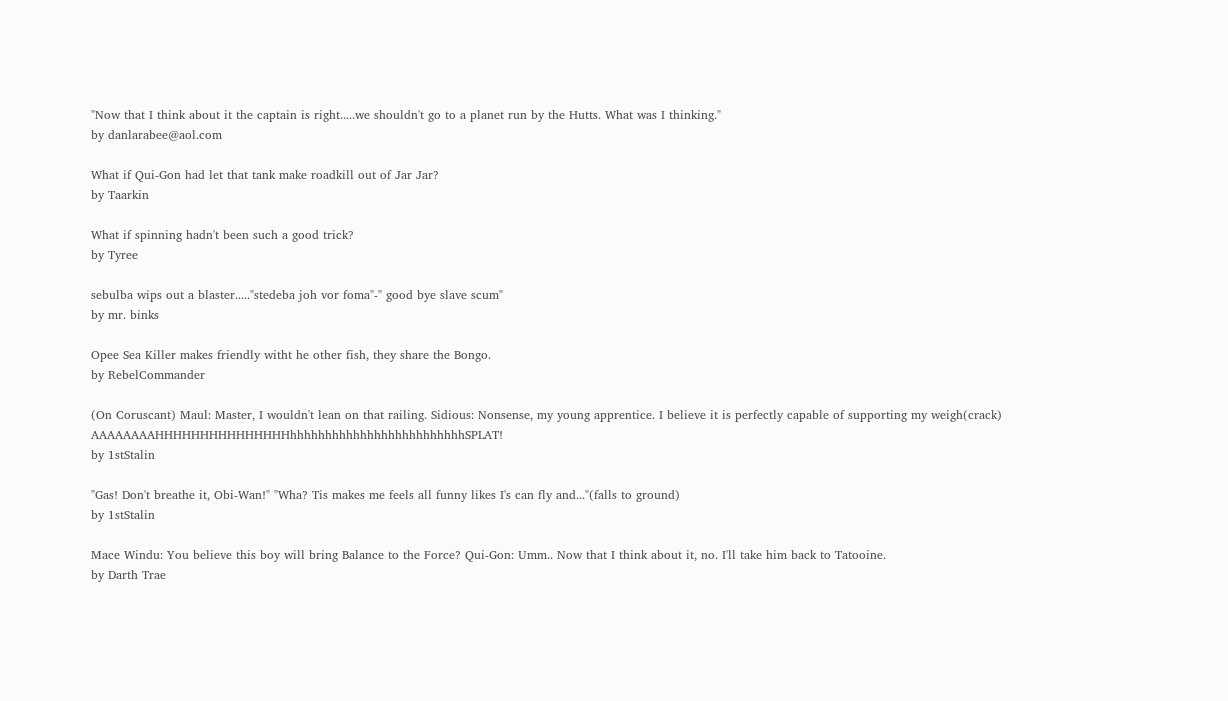"Now that I think about it the captain is right.....we shouldn't go to a planet run by the Hutts. What was I thinking."
by danlarabee@aol.com

What if Qui-Gon had let that tank make roadkill out of Jar Jar?
by Taarkin

What if spinning hadn't been such a good trick?
by Tyree

sebulba wips out a blaster....."stedeba joh vor foma"-" good bye slave scum"
by mr. binks

Opee Sea Killer makes friendly witht he other fish, they share the Bongo.
by RebelCommander

(On Coruscant) Maul: Master, I wouldn't lean on that railing. Sidious: Nonsense, my young apprentice. I believe it is perfectly capable of supporting my weigh(crack) AAAAAAAAHHHHHHHHHHHHHHHhhhhhhhhhhhhhhhhhhhhhhhhhSPLAT!
by 1stStalin

"Gas! Don't breathe it, Obi-Wan!" "Wha? Tis makes me feels all funny likes I's can fly and..."(falls to ground)
by 1stStalin

Mace Windu: You believe this boy will bring Balance to the Force? Qui-Gon: Umm.. Now that I think about it, no. I'll take him back to Tatooine.
by Darth Trae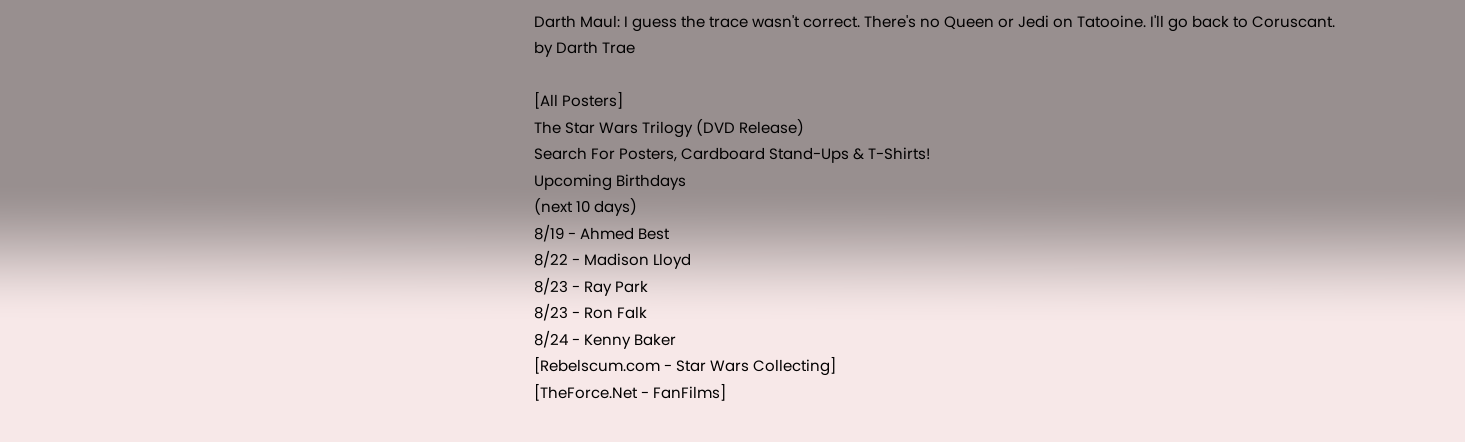Darth Maul: I guess the trace wasn't correct. There's no Queen or Jedi on Tatooine. I'll go back to Coruscant.
by Darth Trae

[All Posters]
The Star Wars Trilogy (DVD Release)
Search For Posters, Cardboard Stand-Ups & T-Shirts!
Upcoming Birthdays
(next 10 days)
8/19 - Ahmed Best
8/22 - Madison Lloyd
8/23 - Ray Park
8/23 - Ron Falk
8/24 - Kenny Baker
[Rebelscum.com - Star Wars Collecting]
[TheForce.Net - FanFilms]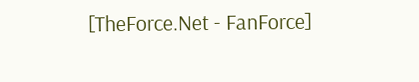[TheForce.Net - FanForce]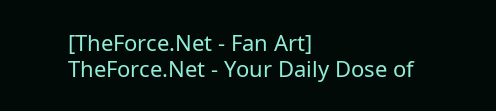[TheForce.Net - Fan Art]
TheForce.Net - Your Daily Dose of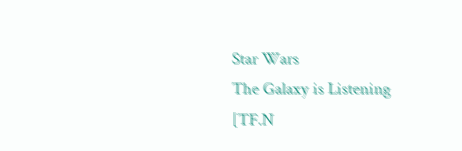Star Wars
The Galaxy is Listening
[TF.N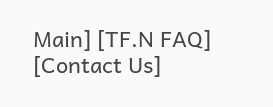Main] [TF.N FAQ] [Contact Us]